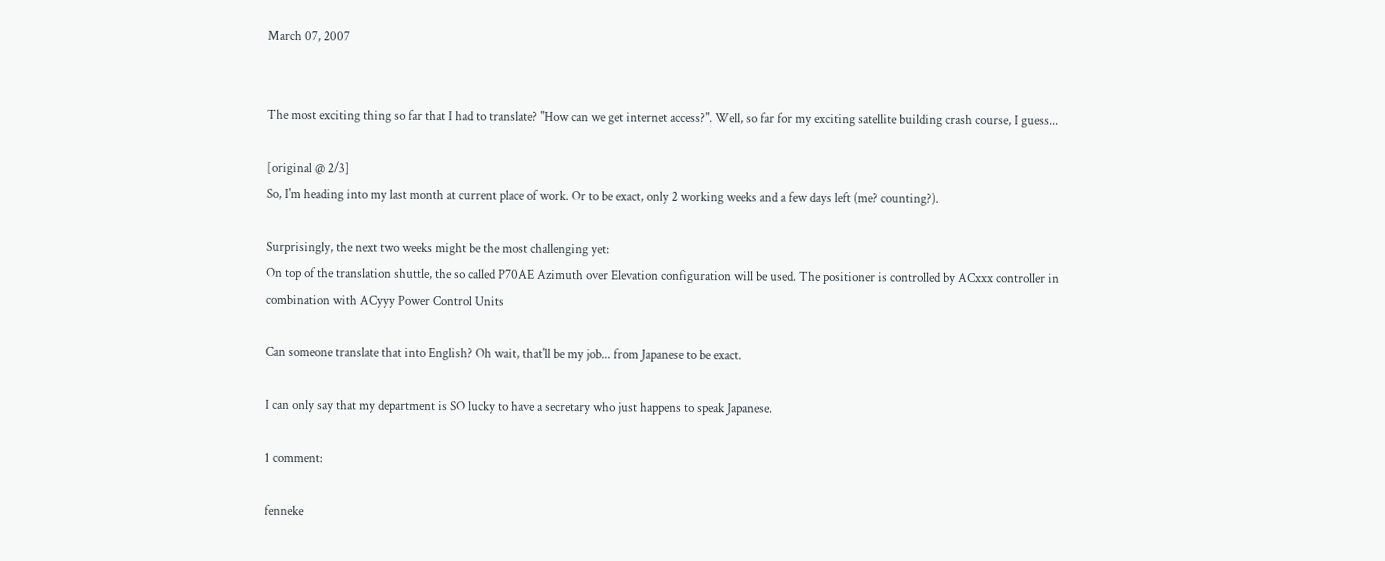March 07, 2007


The most exciting thing so far that I had to translate? "How can we get internet access?". Well, so far for my exciting satellite building crash course, I guess...

[original @ 2/3]
So, I'm heading into my last month at current place of work. Or to be exact, only 2 working weeks and a few days left (me? counting?).

Surprisingly, the next two weeks might be the most challenging yet:
On top of the translation shuttle, the so called P70AE Azimuth over Elevation configuration will be used. The positioner is controlled by ACxxx controller in combination with ACyyy Power Control Units

Can someone translate that into English? Oh wait, that'll be my job... from Japanese to be exact.

I can only say that my department is SO lucky to have a secretary who just happens to speak Japanese.

1 comment:

fenneke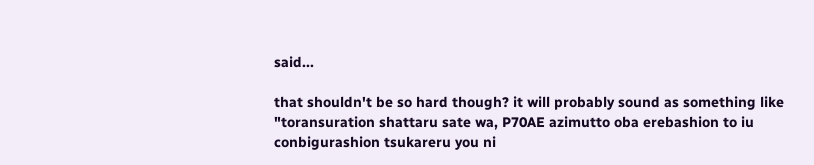said...

that shouldn't be so hard though? it will probably sound as something like
"toransuration shattaru sate wa, P70AE azimutto oba erebashion to iu conbigurashion tsukareru you ni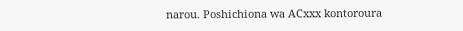narou. Poshichiona wa ACxxx kontoroura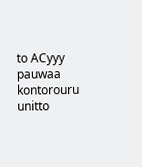to ACyyy pauwaa kontorouru unitto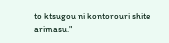to ktsugou ni kontorouri shite arimasu."